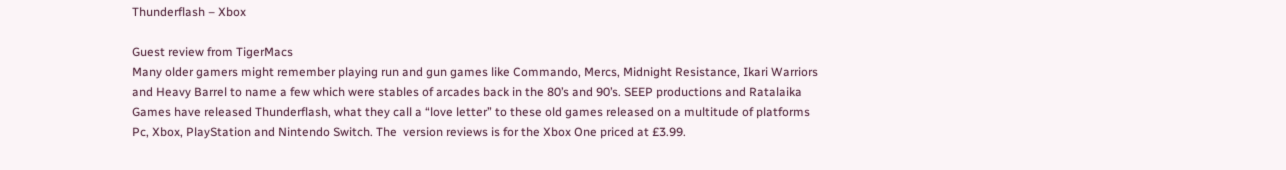Thunderflash – Xbox

Guest review from TigerMacs
Many older gamers might remember playing run and gun games like Commando, Mercs, Midnight Resistance, Ikari Warriors and Heavy Barrel to name a few which were stables of arcades back in the 80’s and 90’s. SEEP productions and Ratalaika Games have released Thunderflash, what they call a “love letter” to these old games released on a multitude of platforms Pc, Xbox, PlayStation and Nintendo Switch. The  version reviews is for the Xbox One priced at £3.99.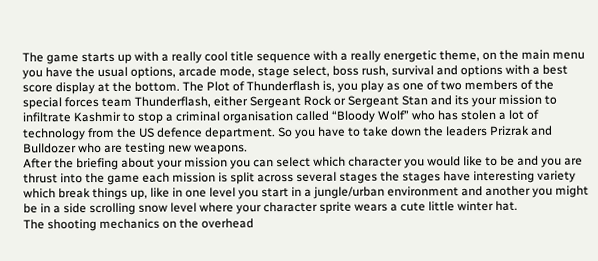The game starts up with a really cool title sequence with a really energetic theme, on the main menu you have the usual options, arcade mode, stage select, boss rush, survival and options with a best score display at the bottom. The Plot of Thunderflash is, you play as one of two members of the special forces team Thunderflash, either Sergeant Rock or Sergeant Stan and its your mission to infiltrate Kashmir to stop a criminal organisation called “Bloody Wolf” who has stolen a lot of technology from the US defence department. So you have to take down the leaders Prizrak and Bulldozer who are testing new weapons.
After the briefing about your mission you can select which character you would like to be and you are thrust into the game each mission is split across several stages the stages have interesting variety which break things up, like in one level you start in a jungle/urban environment and another you might be in a side scrolling snow level where your character sprite wears a cute little winter hat.
The shooting mechanics on the overhead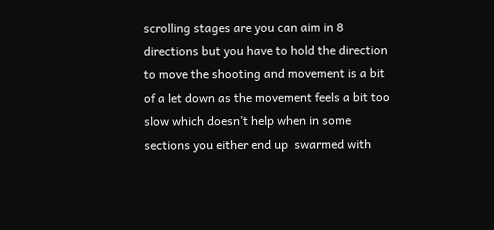scrolling stages are you can aim in 8 directions but you have to hold the direction to move the shooting and movement is a bit of a let down as the movement feels a bit too slow which doesn’t help when in some sections you either end up  swarmed with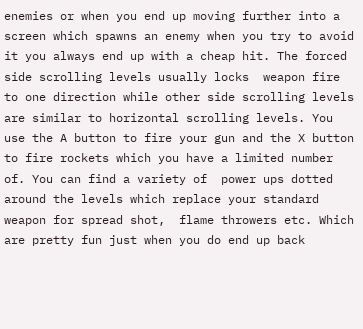enemies or when you end up moving further into a screen which spawns an enemy when you try to avoid it you always end up with a cheap hit. The forced  side scrolling levels usually locks  weapon fire to one direction while other side scrolling levels are similar to horizontal scrolling levels. You use the A button to fire your gun and the X button to fire rockets which you have a limited number of. You can find a variety of  power ups dotted around the levels which replace your standard weapon for spread shot,  flame throwers etc. Which are pretty fun just when you do end up back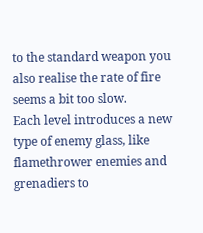to the standard weapon you also realise the rate of fire seems a bit too slow.
Each level introduces a new type of enemy glass, like flamethrower enemies and grenadiers to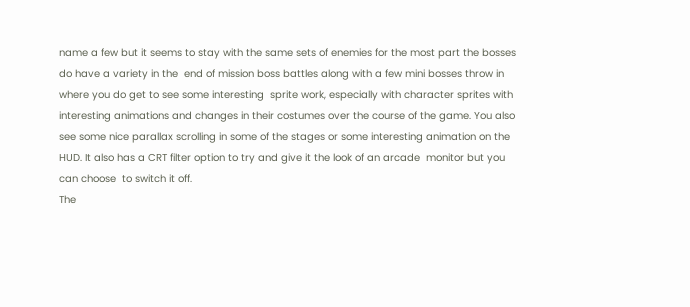name a few but it seems to stay with the same sets of enemies for the most part the bosses do have a variety in the  end of mission boss battles along with a few mini bosses throw in where you do get to see some interesting  sprite work, especially with character sprites with interesting animations and changes in their costumes over the course of the game. You also see some nice parallax scrolling in some of the stages or some interesting animation on the HUD. It also has a CRT filter option to try and give it the look of an arcade  monitor but you can choose  to switch it off.
The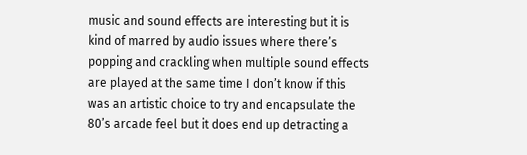music and sound effects are interesting but it is kind of marred by audio issues where there’s popping and crackling when multiple sound effects are played at the same time I don’t know if this  was an artistic choice to try and encapsulate the 80’s arcade feel but it does end up detracting a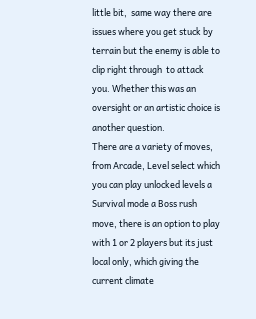little bit,  same way there are issues where you get stuck by terrain but the enemy is able to clip right through  to attack you. Whether this was an oversight or an artistic choice is another question.
There are a variety of moves, from Arcade, Level select which you can play unlocked levels a Survival mode a Boss rush move, there is an option to play with 1 or 2 players but its just local only, which giving the current climate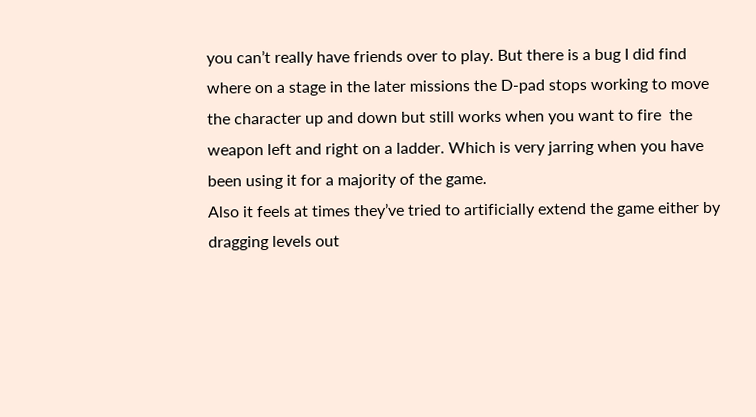you can’t really have friends over to play. But there is a bug I did find where on a stage in the later missions the D-pad stops working to move the character up and down but still works when you want to fire  the weapon left and right on a ladder. Which is very jarring when you have been using it for a majority of the game.
Also it feels at times they’ve tried to artificially extend the game either by dragging levels out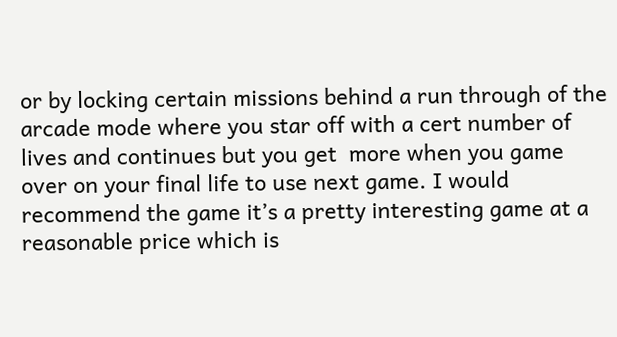or by locking certain missions behind a run through of the  arcade mode where you star off with a cert number of lives and continues but you get  more when you game over on your final life to use next game. I would recommend the game it’s a pretty interesting game at a reasonable price which is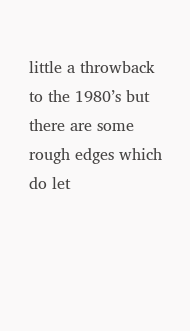little a throwback to the 1980’s but there are some rough edges which do let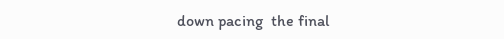down pacing  the final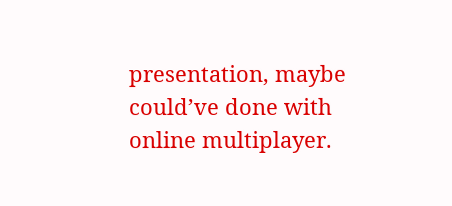presentation, maybe  could’ve done with online multiplayer.